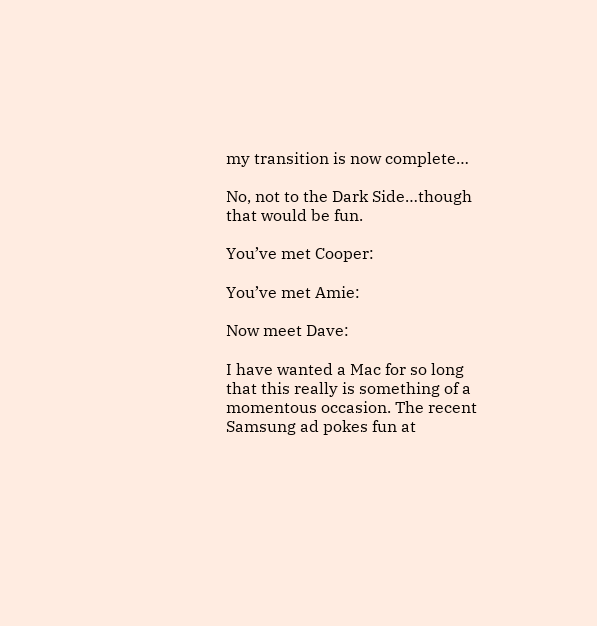my transition is now complete…

No, not to the Dark Side…though that would be fun.

You’ve met Cooper:

You’ve met Amie:

Now meet Dave:

I have wanted a Mac for so long that this really is something of a momentous occasion. The recent Samsung ad pokes fun at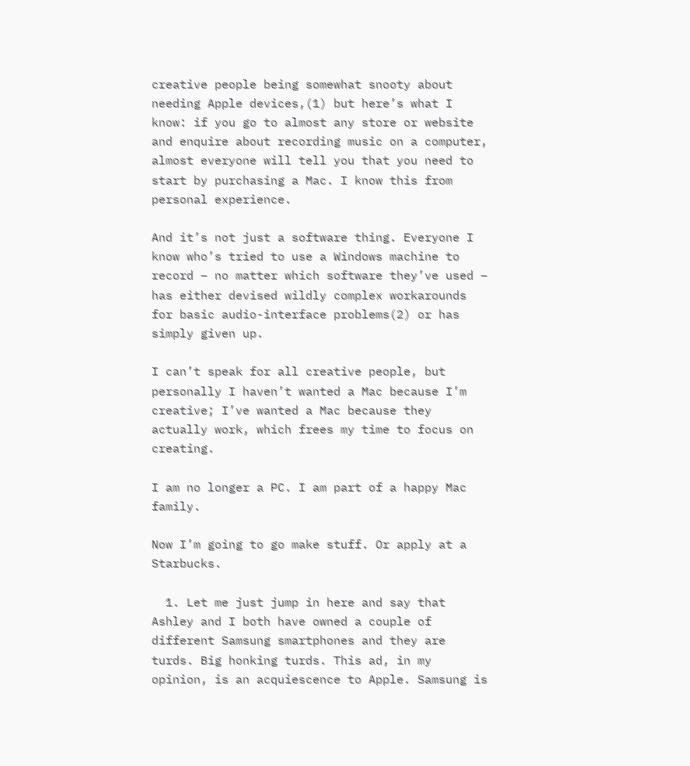creative people being somewhat snooty about needing Apple devices,(1) but here’s what I know: if you go to almost any store or website and enquire about recording music on a computer, almost everyone will tell you that you need to start by purchasing a Mac. I know this from personal experience.

And it’s not just a software thing. Everyone I know who’s tried to use a Windows machine to record – no matter which software they’ve used – has either devised wildly complex workarounds for basic audio-interface problems(2) or has simply given up.

I can’t speak for all creative people, but personally I haven’t wanted a Mac because I’m creative; I’ve wanted a Mac because they actually work, which frees my time to focus on creating.

I am no longer a PC. I am part of a happy Mac family.

Now I’m going to go make stuff. Or apply at a Starbucks.

  1. Let me just jump in here and say that Ashley and I both have owned a couple of different Samsung smartphones and they are turds. Big honking turds. This ad, in my opinion, is an acquiescence to Apple. Samsung is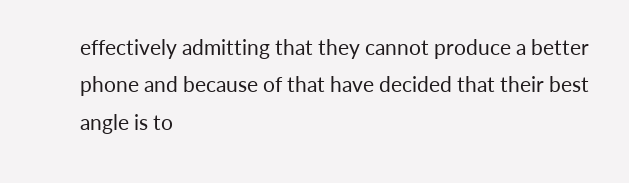effectively admitting that they cannot produce a better phone and because of that have decided that their best angle is to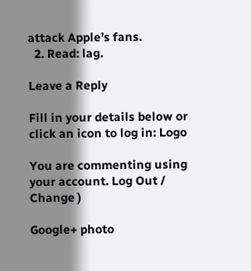attack Apple’s fans.
  2. Read: lag.

Leave a Reply

Fill in your details below or click an icon to log in: Logo

You are commenting using your account. Log Out /  Change )

Google+ photo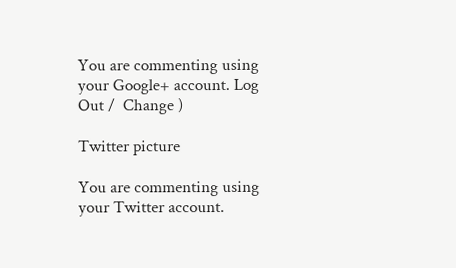You are commenting using your Google+ account. Log Out /  Change )

Twitter picture

You are commenting using your Twitter account.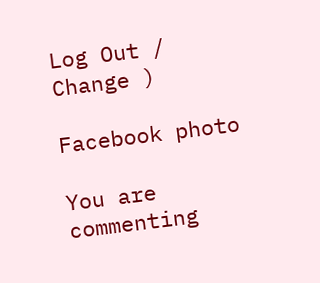Log Out /  Change )

Facebook photo

You are commenting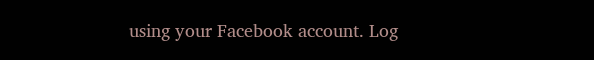using your Facebook account. Log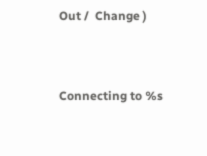Out /  Change )


Connecting to %s